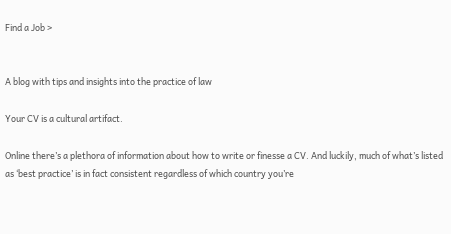Find a Job >


A blog with tips and insights into the practice of law

Your CV is a cultural artifact.

Online there’s a plethora of information about how to write or finesse a CV. And luckily, much of what’s listed as ‘best practice’ is in fact consistent regardless of which country you’re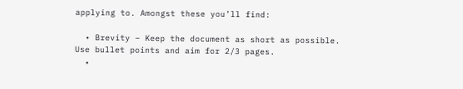applying to. Amongst these you’ll find:

  • Brevity – Keep the document as short as possible. Use bullet points and aim for 2/3 pages.
  •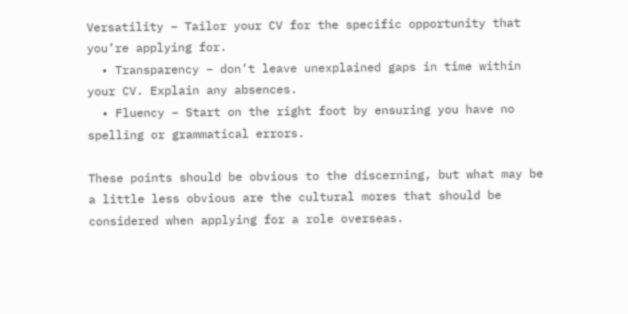Versatility – Tailor your CV for the specific opportunity that you’re applying for.
  • Transparency – don’t leave unexplained gaps in time within your CV. Explain any absences.
  • Fluency – Start on the right foot by ensuring you have no spelling or grammatical errors.

These points should be obvious to the discerning, but what may be a little less obvious are the cultural mores that should be considered when applying for a role overseas.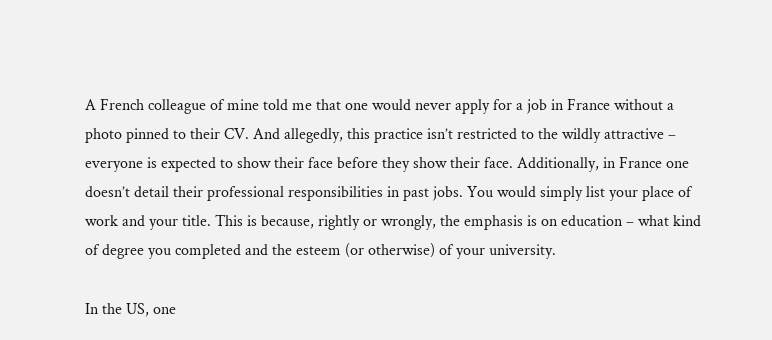A French colleague of mine told me that one would never apply for a job in France without a photo pinned to their CV. And allegedly, this practice isn’t restricted to the wildly attractive – everyone is expected to show their face before they show their face. Additionally, in France one doesn’t detail their professional responsibilities in past jobs. You would simply list your place of work and your title. This is because, rightly or wrongly, the emphasis is on education – what kind of degree you completed and the esteem (or otherwise) of your university.

In the US, one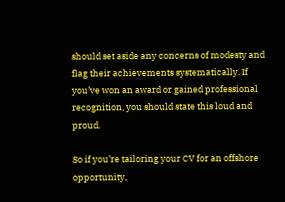should set aside any concerns of modesty and flag their achievements systematically. If you’ve won an award or gained professional recognition, you should state this loud and proud.

So if you’re tailoring your CV for an offshore opportunity,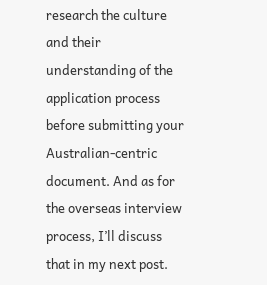research the culture and their understanding of the application process before submitting your Australian-centric document. And as for the overseas interview process, I’ll discuss that in my next post.